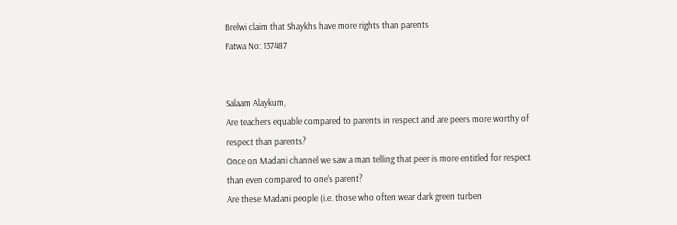Brelwi claim that Shaykhs have more rights than parents
Fatwa No: 137487


Salaam Alaykum,
Are teachers equable compared to parents in respect and are peers more worthy of respect than parents?
Once on Madani channel we saw a man telling that peer is more entitled for respect than even compared to one's parent?
Are these Madani people (i.e. those who often wear dark green turben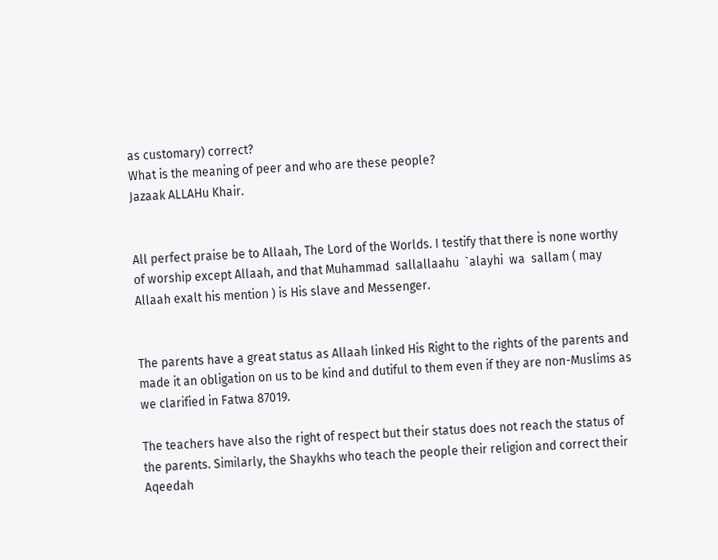as customary) correct?
What is the meaning of peer and who are these people?
Jazaak ALLAHu Khair.


All perfect praise be to Allaah, The Lord of the Worlds. I testify that there is none worthy of worship except Allaah, and that Muhammad  sallallaahu  `alayhi  wa  sallam ( may  Allaah exalt his mention ) is His slave and Messenger.


The parents have a great status as Allaah linked His Right to the rights of the parents and made it an obligation on us to be kind and dutiful to them even if they are non-Muslims as we clarified in Fatwa 87019.

The teachers have also the right of respect but their status does not reach the status of the parents. Similarly, the Shaykhs who teach the people their religion and correct their Aqeedah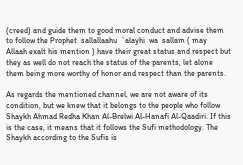(creed) and guide them to good moral conduct and advise them to follow the Prophet  sallallaahu  `alayhi  wa  sallam ( may  Allaah exalt his mention ) have their great status and respect but they as well do not reach the status of the parents, let alone them being more worthy of honor and respect than the parents.

As regards the mentioned channel, we are not aware of its condition, but we knew that it belongs to the people who follow Shaykh Ahmad Redha Khan Al-Brelwi Al-Hanafi Al-Qaadiri. If this is the case, it means that it follows the Sufi methodology. The Shaykh according to the Sufis is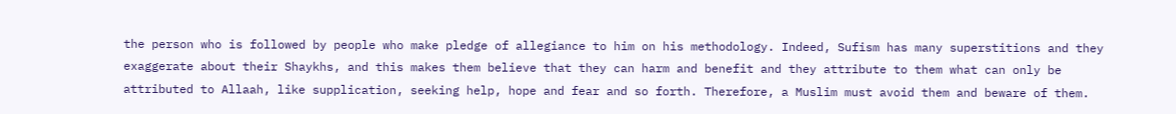the person who is followed by people who make pledge of allegiance to him on his methodology. Indeed, Sufism has many superstitions and they exaggerate about their Shaykhs, and this makes them believe that they can harm and benefit and they attribute to them what can only be attributed to Allaah, like supplication, seeking help, hope and fear and so forth. Therefore, a Muslim must avoid them and beware of them.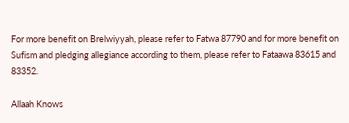For more benefit on Brelwiyyah, please refer to Fatwa 87790 and for more benefit on Sufism and pledging allegiance according to them, please refer to Fataawa 83615 and 83352.

Allaah Knows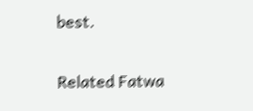best.

Related Fatwa